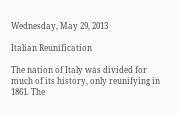Wednesday, May 29, 2013

Italian Reunification

The nation of Italy was divided for much of its history, only reunifying in 1861. The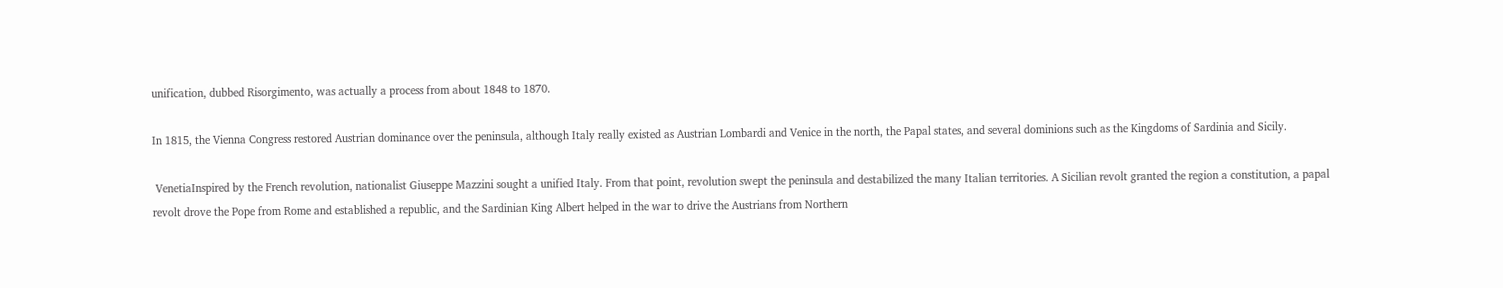unification, dubbed Risorgimento, was actually a process from about 1848 to 1870.

In 1815, the Vienna Congress restored Austrian dominance over the peninsula, although Italy really existed as Austrian Lombardi and Venice in the north, the Papal states, and several dominions such as the Kingdoms of Sardinia and Sicily.

 VenetiaInspired by the French revolution, nationalist Giuseppe Mazzini sought a unified Italy. From that point, revolution swept the peninsula and destabilized the many Italian territories. A Sicilian revolt granted the region a constitution, a papal revolt drove the Pope from Rome and established a republic, and the Sardinian King Albert helped in the war to drive the Austrians from Northern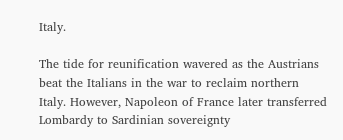Italy.

The tide for reunification wavered as the Austrians beat the Italians in the war to reclaim northern Italy. However, Napoleon of France later transferred Lombardy to Sardinian sovereignty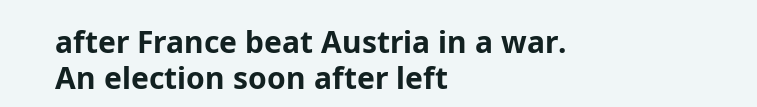after France beat Austria in a war. An election soon after left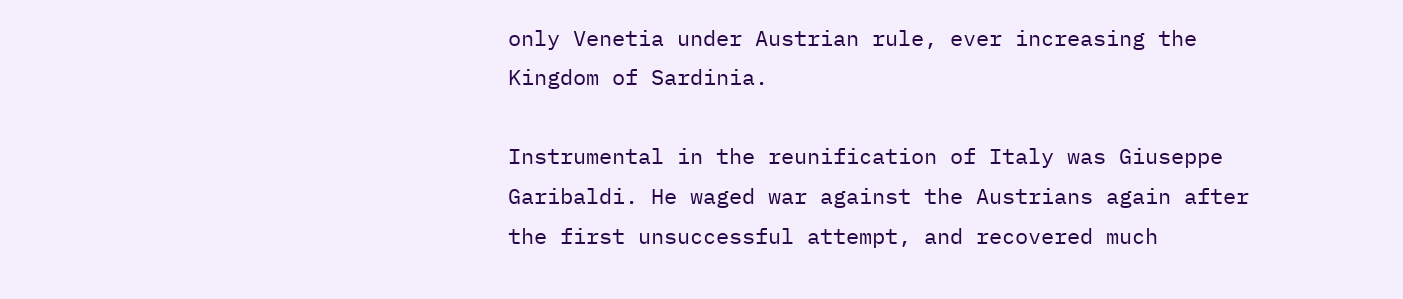only Venetia under Austrian rule, ever increasing the Kingdom of Sardinia.

Instrumental in the reunification of Italy was Giuseppe Garibaldi. He waged war against the Austrians again after the first unsuccessful attempt, and recovered much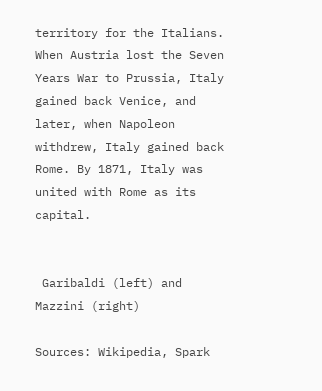territory for the Italians. When Austria lost the Seven Years War to Prussia, Italy gained back Venice, and later, when Napoleon withdrew, Italy gained back Rome. By 1871, Italy was united with Rome as its capital.


 Garibaldi (left) and Mazzini (right)

Sources: Wikipedia, Spark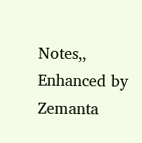Notes,,
Enhanced by Zemanta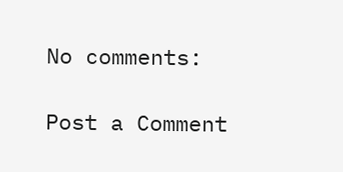No comments:

Post a Comment